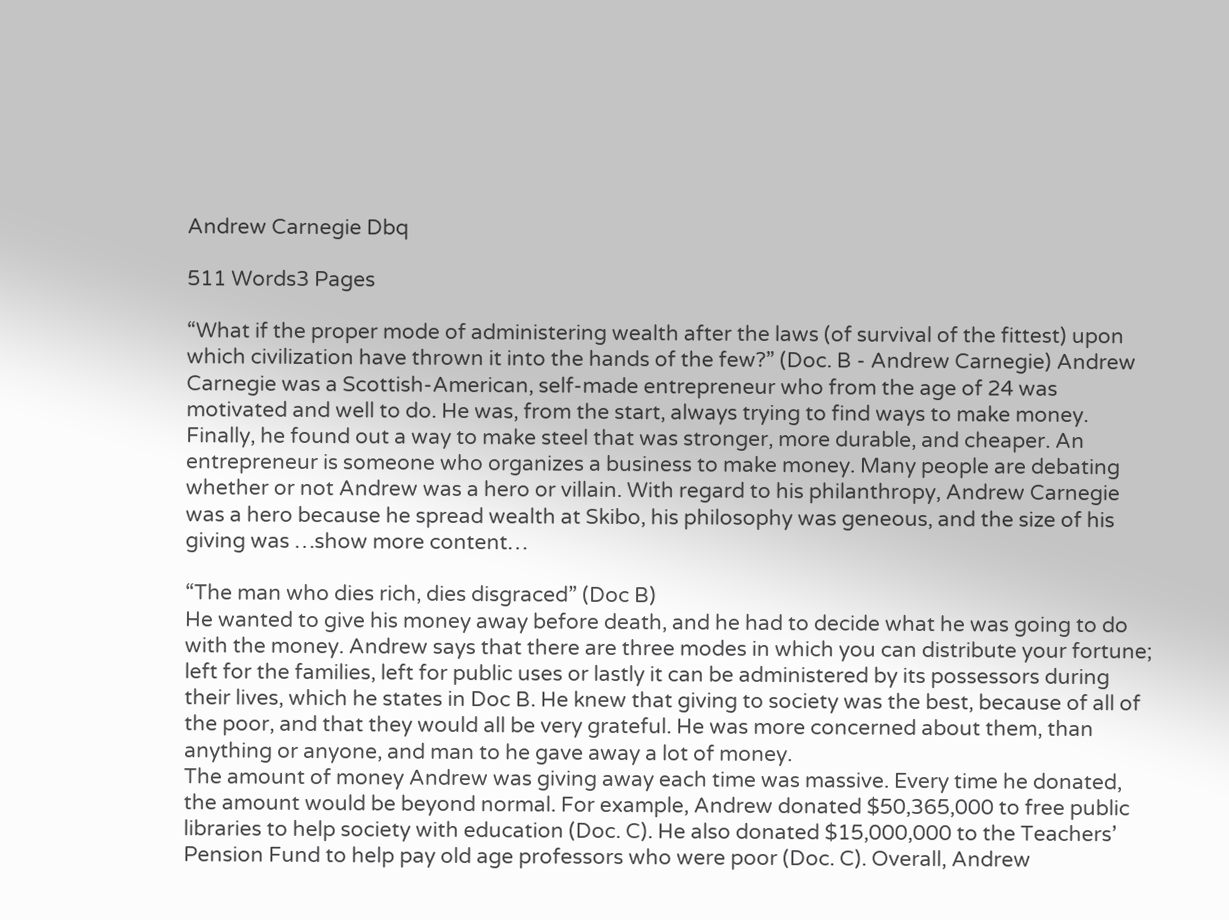Andrew Carnegie Dbq

511 Words3 Pages

“What if the proper mode of administering wealth after the laws (of survival of the fittest) upon which civilization have thrown it into the hands of the few?” (Doc. B - Andrew Carnegie) Andrew Carnegie was a Scottish-American, self-made entrepreneur who from the age of 24 was motivated and well to do. He was, from the start, always trying to find ways to make money. Finally, he found out a way to make steel that was stronger, more durable, and cheaper. An entrepreneur is someone who organizes a business to make money. Many people are debating whether or not Andrew was a hero or villain. With regard to his philanthropy, Andrew Carnegie was a hero because he spread wealth at Skibo, his philosophy was geneous, and the size of his giving was …show more content…

“The man who dies rich, dies disgraced” (Doc B)
He wanted to give his money away before death, and he had to decide what he was going to do with the money. Andrew says that there are three modes in which you can distribute your fortune; left for the families, left for public uses or lastly it can be administered by its possessors during their lives, which he states in Doc B. He knew that giving to society was the best, because of all of the poor, and that they would all be very grateful. He was more concerned about them, than anything or anyone, and man to he gave away a lot of money.
The amount of money Andrew was giving away each time was massive. Every time he donated, the amount would be beyond normal. For example, Andrew donated $50,365,000 to free public libraries to help society with education (Doc. C). He also donated $15,000,000 to the Teachers’ Pension Fund to help pay old age professors who were poor (Doc. C). Overall, Andrew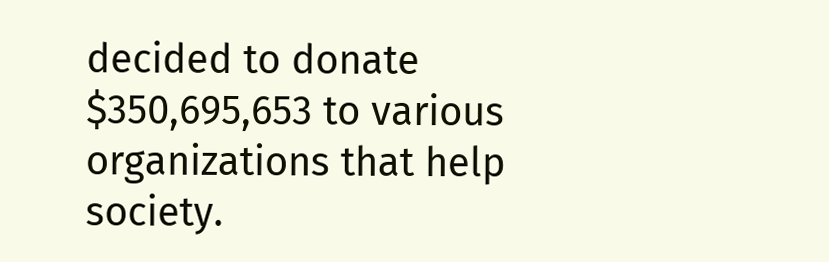decided to donate $350,695,653 to various organizations that help society.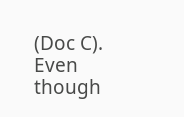(Doc C). Even though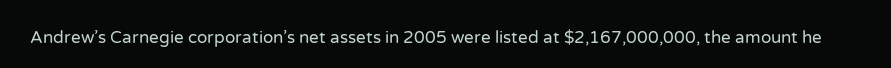Andrew’s Carnegie corporation’s net assets in 2005 were listed at $2,167,000,000, the amount he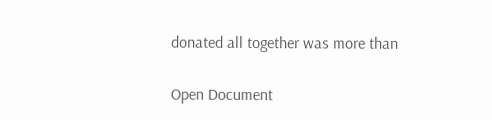donated all together was more than

Open Document